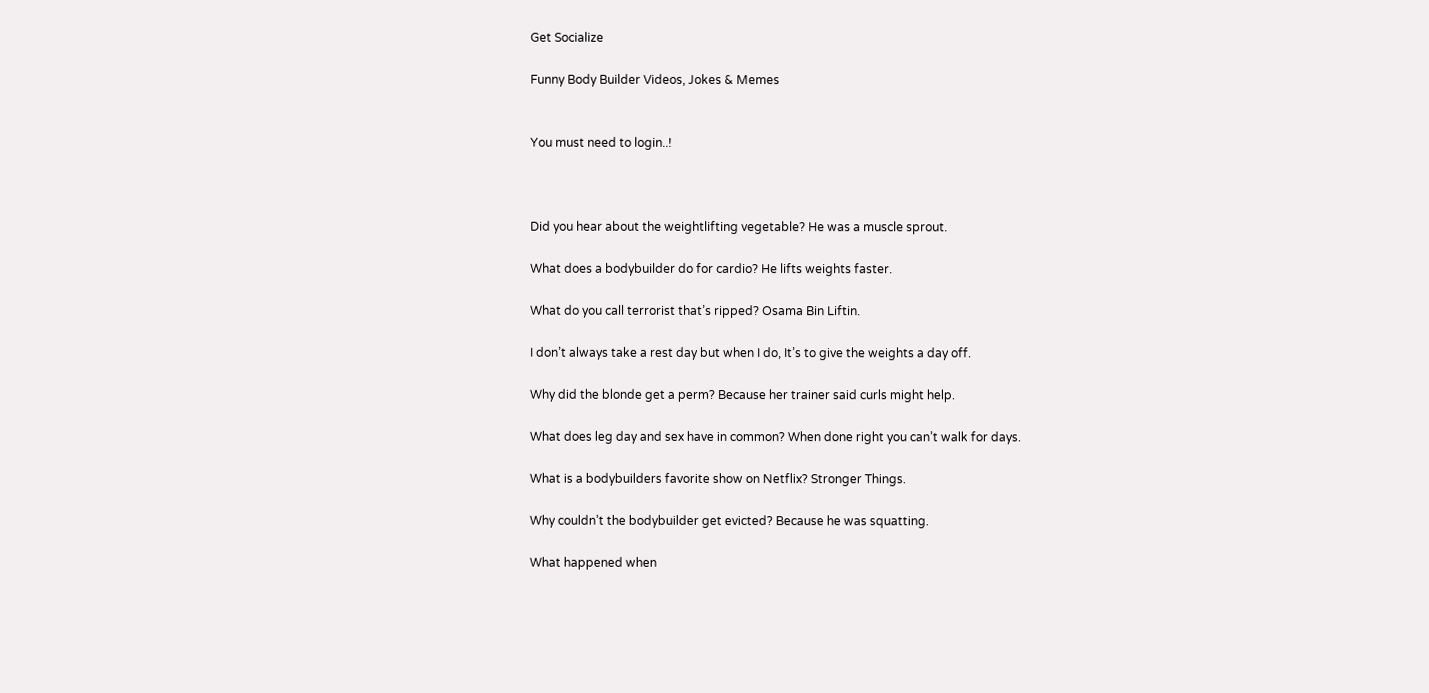Get Socialize

Funny Body Builder Videos, Jokes & Memes


You must need to login..!



Did you hear about the weightlifting vegetable? He was a muscle sprout.

What does a bodybuilder do for cardio? He lifts weights faster.

What do you call terrorist that’s ripped? Osama Bin Liftin.

I don’t always take a rest day but when I do, It’s to give the weights a day off.

Why did the blonde get a perm? Because her trainer said curls might help.

What does leg day and sex have in common? When done right you can’t walk for days.

What is a bodybuilders favorite show on Netflix? Stronger Things.

Why couldn’t the bodybuilder get evicted? Because he was squatting.

What happened when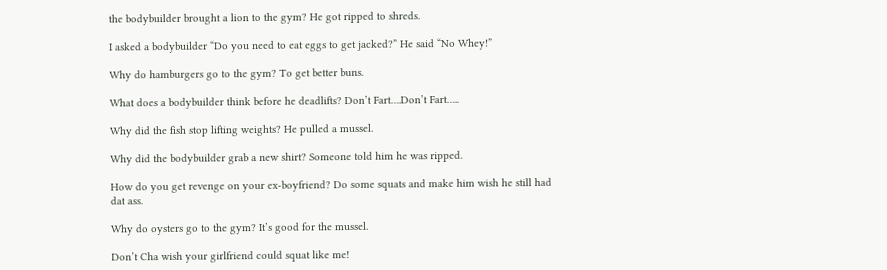the bodybuilder brought a lion to the gym? He got ripped to shreds.

I asked a bodybuilder “Do you need to eat eggs to get jacked?” He said “No Whey!”

Why do hamburgers go to the gym? To get better buns.

What does a bodybuilder think before he deadlifts? Don’t Fart….Don’t Fart…..

Why did the fish stop lifting weights? He pulled a mussel.

Why did the bodybuilder grab a new shirt? Someone told him he was ripped.

How do you get revenge on your ex-boyfriend? Do some squats and make him wish he still had dat ass.

Why do oysters go to the gym? It’s good for the mussel.

Don’t Cha wish your girlfriend could squat like me!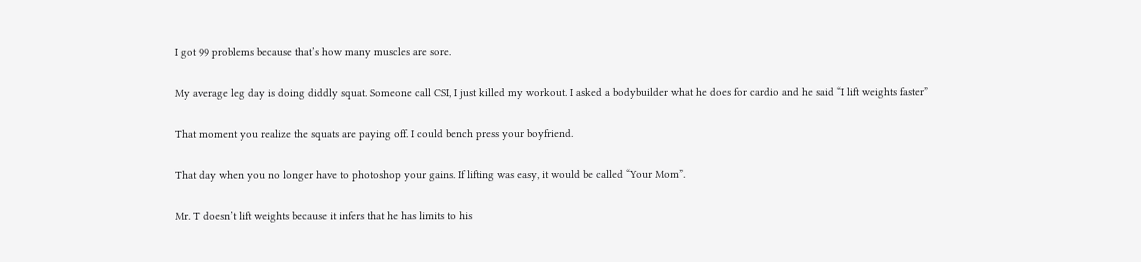I got 99 problems because that’s how many muscles are sore.

My average leg day is doing diddly squat. Someone call CSI, I just killed my workout. I asked a bodybuilder what he does for cardio and he said “I lift weights faster”

That moment you realize the squats are paying off. I could bench press your boyfriend.

That day when you no longer have to photoshop your gains. If lifting was easy, it would be called “Your Mom”.

Mr. T doesn’t lift weights because it infers that he has limits to his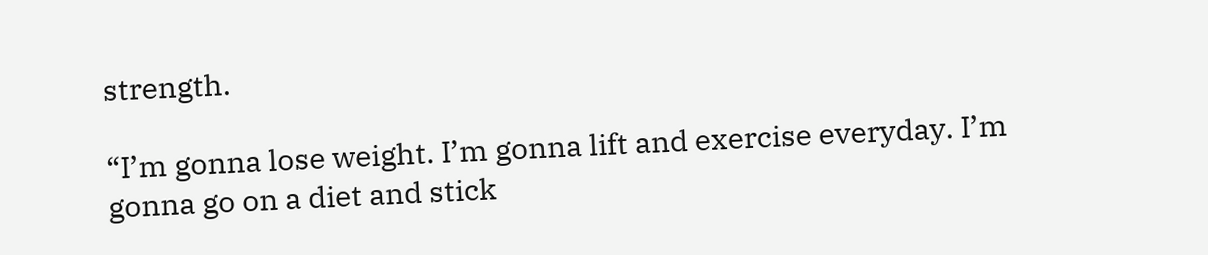strength.

“I’m gonna lose weight. I’m gonna lift and exercise everyday. I’m gonna go on a diet and stick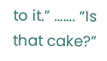to it.” ……. “Is that cake?”